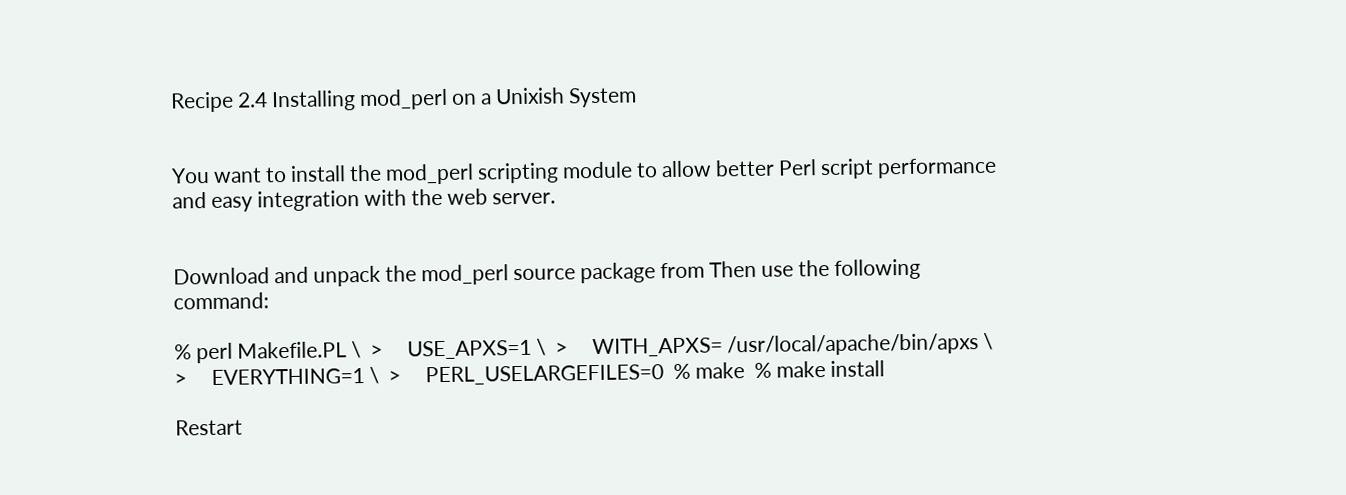Recipe 2.4 Installing mod_perl on a Unixish System


You want to install the mod_perl scripting module to allow better Perl script performance and easy integration with the web server.


Download and unpack the mod_perl source package from Then use the following command:

% perl Makefile.PL \  >     USE_APXS=1 \  >     WITH_APXS= /usr/local/apache/bin/apxs \  >     EVERYTHING=1 \  >     PERL_USELARGEFILES=0  % make  % make install

Restart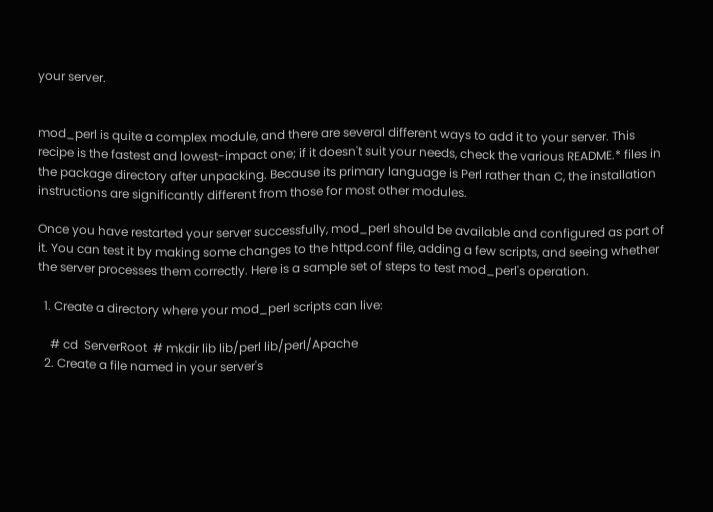your server.


mod_perl is quite a complex module, and there are several different ways to add it to your server. This recipe is the fastest and lowest-impact one; if it doesn't suit your needs, check the various README.* files in the package directory after unpacking. Because its primary language is Perl rather than C, the installation instructions are significantly different from those for most other modules.

Once you have restarted your server successfully, mod_perl should be available and configured as part of it. You can test it by making some changes to the httpd.conf file, adding a few scripts, and seeing whether the server processes them correctly. Here is a sample set of steps to test mod_perl's operation.

  1. Create a directory where your mod_perl scripts can live:

    # cd  ServerRoot  # mkdir lib lib/perl lib/perl/Apache
  2. Create a file named in your server's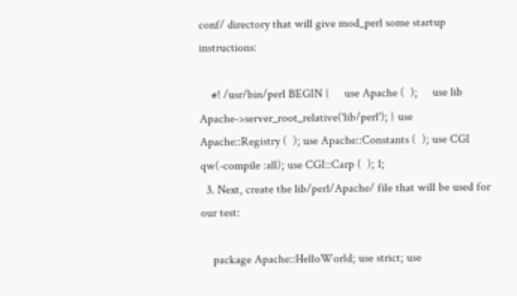conf/ directory that will give mod_perl some startup instructions:

    #! /usr/bin/perl BEGIN {     use Apache (  );     use lib Apache->server_root_relative('lib/perl'); } use Apache::Registry (  ); use Apache::Constants (  ); use CGI qw(-compile :all); use CGI::Carp (  ); 1;
  3. Next, create the lib/perl/Apache/ file that will be used for our test:

    package Apache::HelloWorld; use strict; use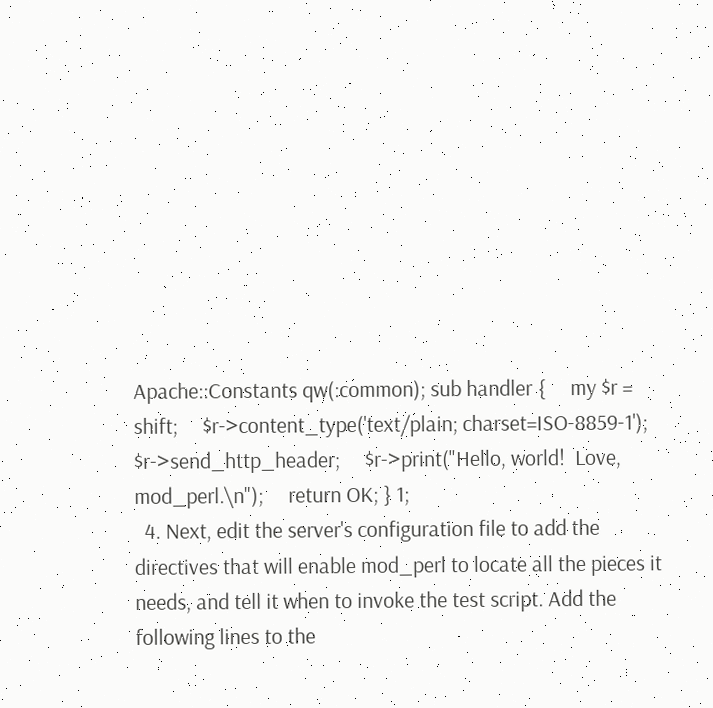Apache::Constants qw(:common); sub handler {     my $r = shift;     $r->content_type('text/plain; charset=ISO-8859-1');     $r->send_http_header;     $r->print("Hello, world!  Love, mod_perl.\n");     return OK; } 1;
  4. Next, edit the server's configuration file to add the directives that will enable mod_perl to locate all the pieces it needs, and tell it when to invoke the test script. Add the following lines to the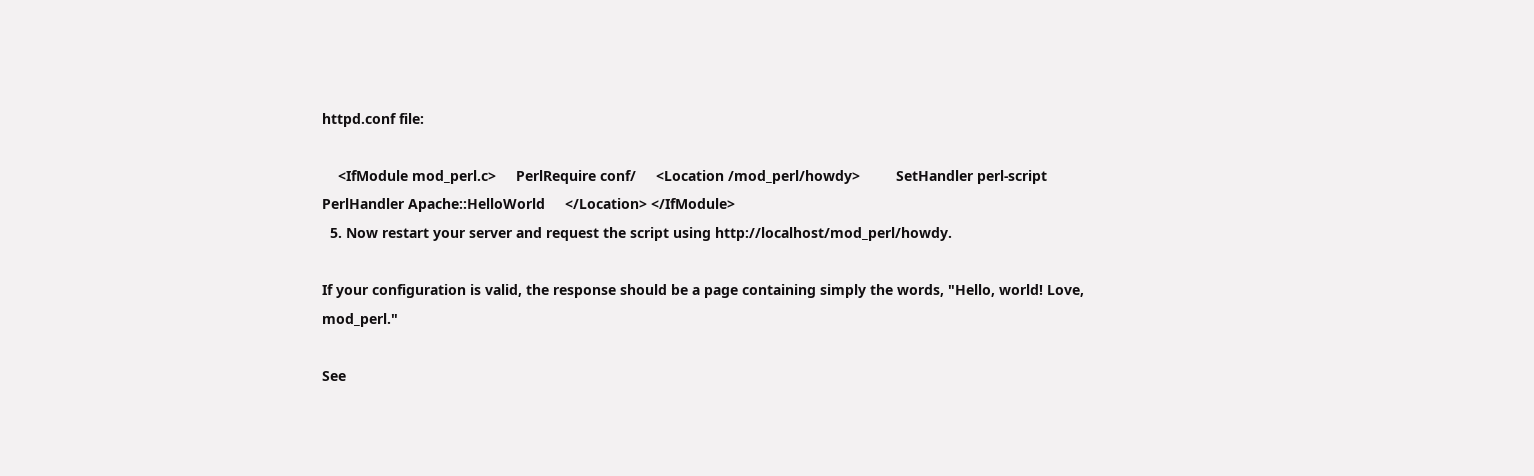httpd.conf file:

    <IfModule mod_perl.c>     PerlRequire conf/     <Location /mod_perl/howdy>         SetHandler perl-script         PerlHandler Apache::HelloWorld     </Location> </IfModule>
  5. Now restart your server and request the script using http://localhost/mod_perl/howdy.

If your configuration is valid, the response should be a page containing simply the words, "Hello, world! Love, mod_perl."

See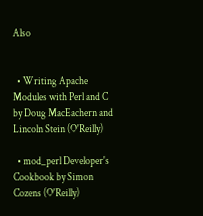Also


  • Writing Apache Modules with Perl and C by Doug MacEachern and Lincoln Stein (O'Reilly)

  • mod_perl Developer's Cookbook by Simon Cozens (O'Reilly)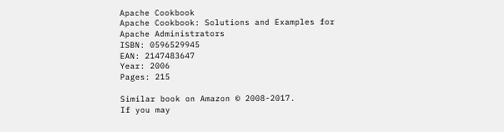Apache Cookbook
Apache Cookbook: Solutions and Examples for Apache Administrators
ISBN: 0596529945
EAN: 2147483647
Year: 2006
Pages: 215

Similar book on Amazon © 2008-2017.
If you may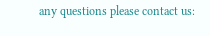any questions please contact us: